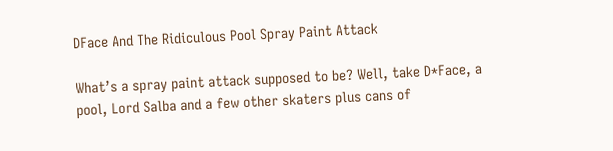DFace And The Ridiculous Pool Spray Paint Attack

What’s a spray paint attack supposed to be? Well, take D*Face, a pool, Lord Salba and a few other skaters plus cans of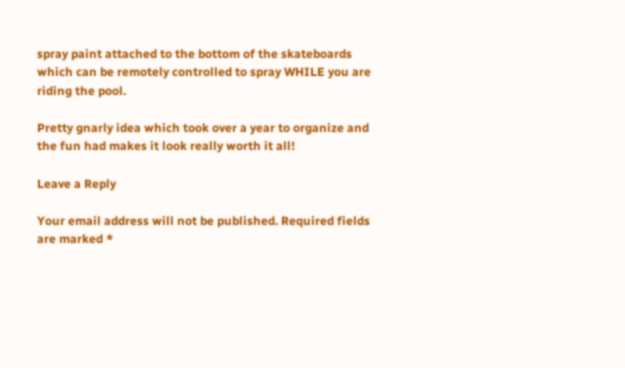spray paint attached to the bottom of the skateboards which can be remotely controlled to spray WHILE you are riding the pool.

Pretty gnarly idea which took over a year to organize and the fun had makes it look really worth it all!

Leave a Reply

Your email address will not be published. Required fields are marked *